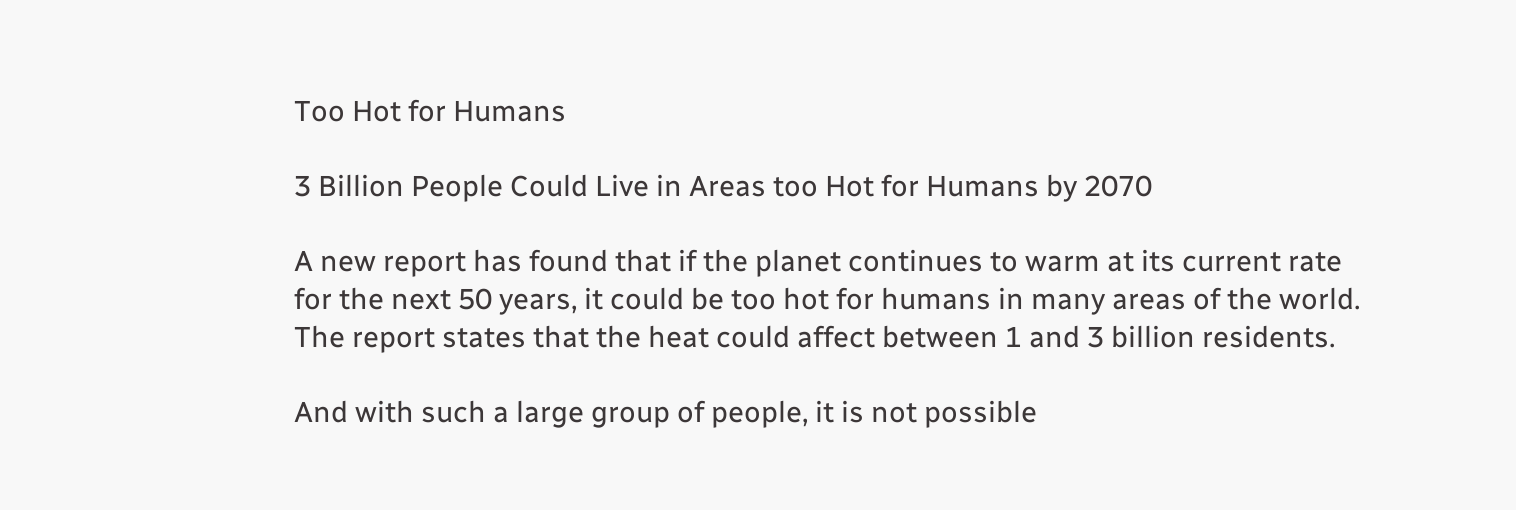Too Hot for Humans

3 Billion People Could Live in Areas too Hot for Humans by 2070

A new report has found that if the planet continues to warm at its current rate for the next 50 years, it could be too hot for humans in many areas of the world. The report states that the heat could affect between 1 and 3 billion residents.

And with such a large group of people, it is not possible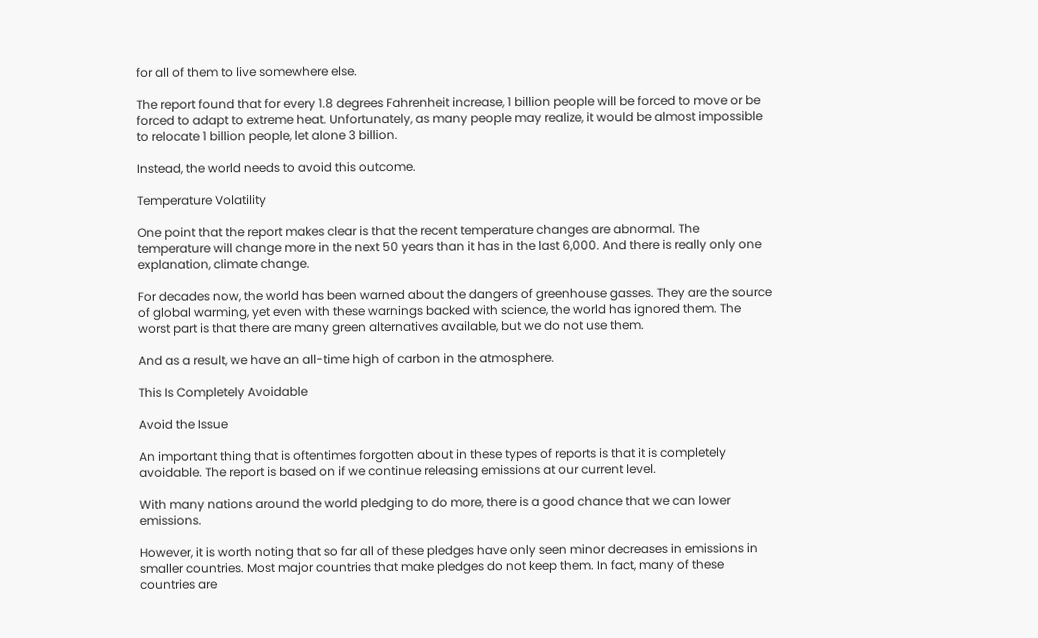for all of them to live somewhere else.

The report found that for every 1.8 degrees Fahrenheit increase, 1 billion people will be forced to move or be forced to adapt to extreme heat. Unfortunately, as many people may realize, it would be almost impossible to relocate 1 billion people, let alone 3 billion.

Instead, the world needs to avoid this outcome.

Temperature Volatility

One point that the report makes clear is that the recent temperature changes are abnormal. The temperature will change more in the next 50 years than it has in the last 6,000. And there is really only one explanation, climate change.

For decades now, the world has been warned about the dangers of greenhouse gasses. They are the source of global warming, yet even with these warnings backed with science, the world has ignored them. The worst part is that there are many green alternatives available, but we do not use them.

And as a result, we have an all-time high of carbon in the atmosphere.

This Is Completely Avoidable

Avoid the Issue

An important thing that is oftentimes forgotten about in these types of reports is that it is completely avoidable. The report is based on if we continue releasing emissions at our current level.

With many nations around the world pledging to do more, there is a good chance that we can lower emissions.

However, it is worth noting that so far all of these pledges have only seen minor decreases in emissions in smaller countries. Most major countries that make pledges do not keep them. In fact, many of these countries are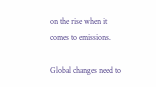on the rise when it comes to emissions.

Global changes need to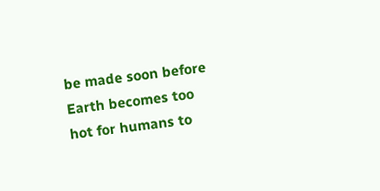be made soon before Earth becomes too hot for humans to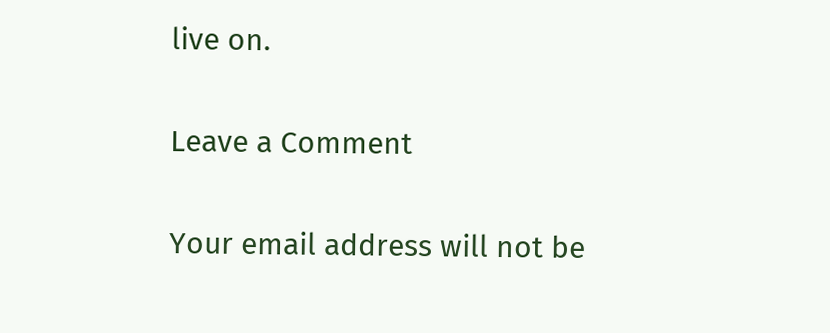live on.

Leave a Comment

Your email address will not be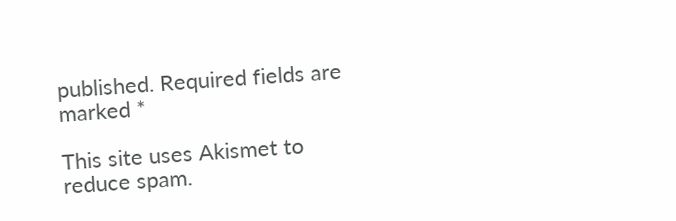published. Required fields are marked *

This site uses Akismet to reduce spam.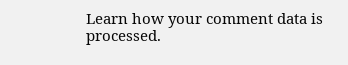Learn how your comment data is processed.